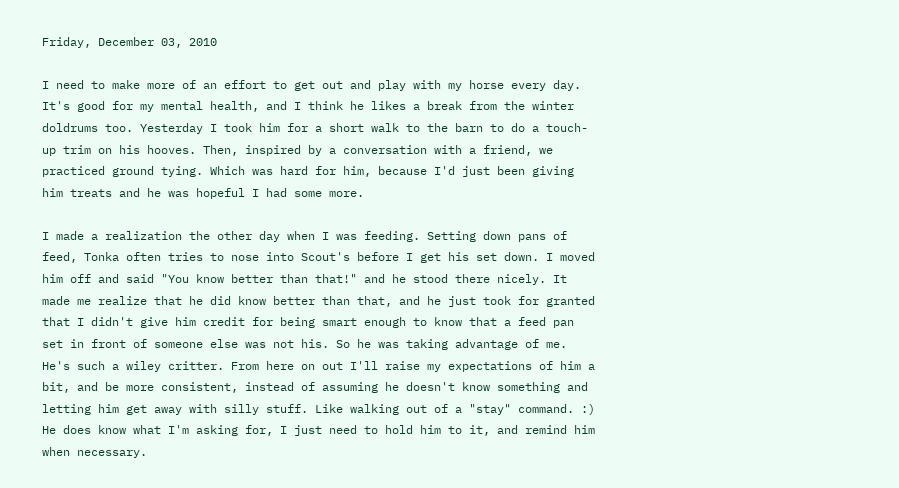Friday, December 03, 2010

I need to make more of an effort to get out and play with my horse every day. It's good for my mental health, and I think he likes a break from the winter doldrums too. Yesterday I took him for a short walk to the barn to do a touch-up trim on his hooves. Then, inspired by a conversation with a friend, we practiced ground tying. Which was hard for him, because I'd just been giving him treats and he was hopeful I had some more.

I made a realization the other day when I was feeding. Setting down pans of feed, Tonka often tries to nose into Scout's before I get his set down. I moved him off and said "You know better than that!" and he stood there nicely. It made me realize that he did know better than that, and he just took for granted that I didn't give him credit for being smart enough to know that a feed pan set in front of someone else was not his. So he was taking advantage of me. He's such a wiley critter. From here on out I'll raise my expectations of him a bit, and be more consistent, instead of assuming he doesn't know something and letting him get away with silly stuff. Like walking out of a "stay" command. :) He does know what I'm asking for, I just need to hold him to it, and remind him when necessary.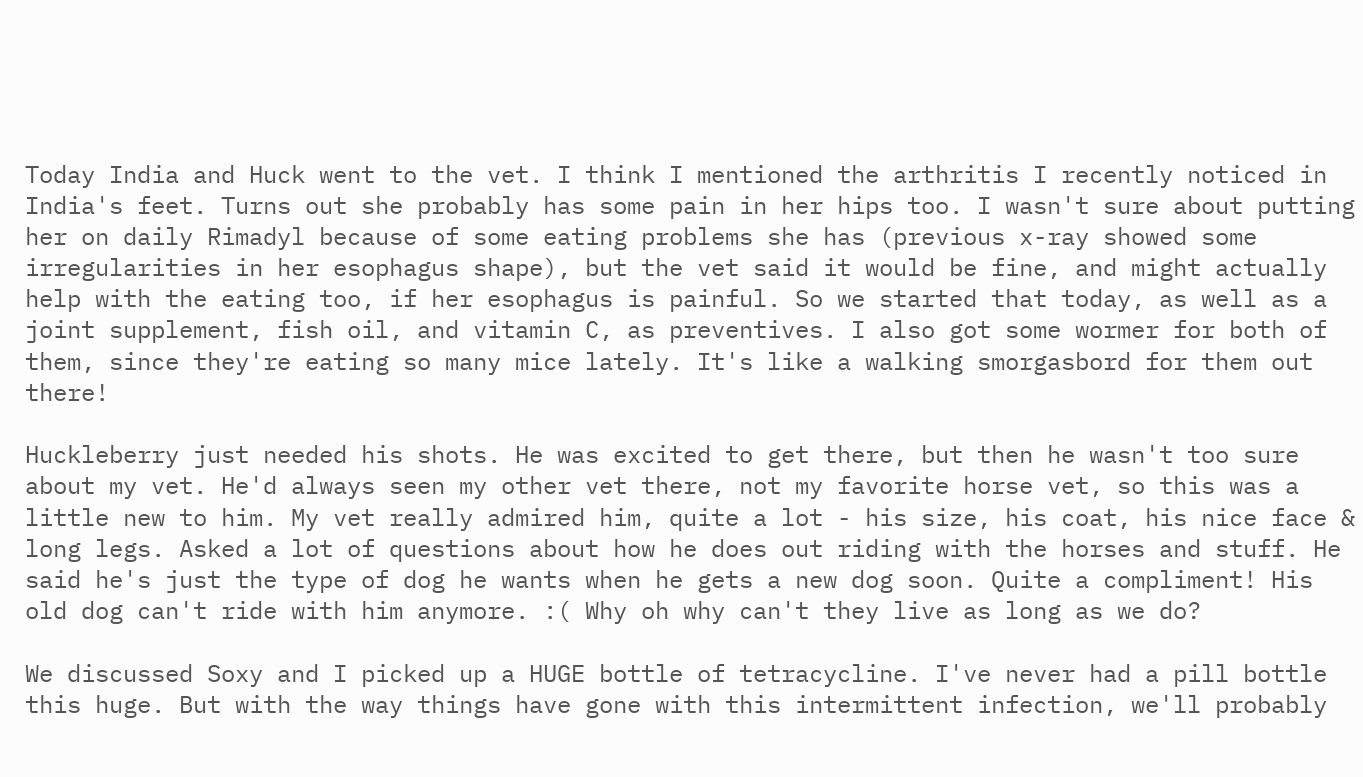Today India and Huck went to the vet. I think I mentioned the arthritis I recently noticed in India's feet. Turns out she probably has some pain in her hips too. I wasn't sure about putting her on daily Rimadyl because of some eating problems she has (previous x-ray showed some irregularities in her esophagus shape), but the vet said it would be fine, and might actually help with the eating too, if her esophagus is painful. So we started that today, as well as a joint supplement, fish oil, and vitamin C, as preventives. I also got some wormer for both of them, since they're eating so many mice lately. It's like a walking smorgasbord for them out there!

Huckleberry just needed his shots. He was excited to get there, but then he wasn't too sure about my vet. He'd always seen my other vet there, not my favorite horse vet, so this was a little new to him. My vet really admired him, quite a lot - his size, his coat, his nice face & long legs. Asked a lot of questions about how he does out riding with the horses and stuff. He said he's just the type of dog he wants when he gets a new dog soon. Quite a compliment! His old dog can't ride with him anymore. :( Why oh why can't they live as long as we do?

We discussed Soxy and I picked up a HUGE bottle of tetracycline. I've never had a pill bottle this huge. But with the way things have gone with this intermittent infection, we'll probably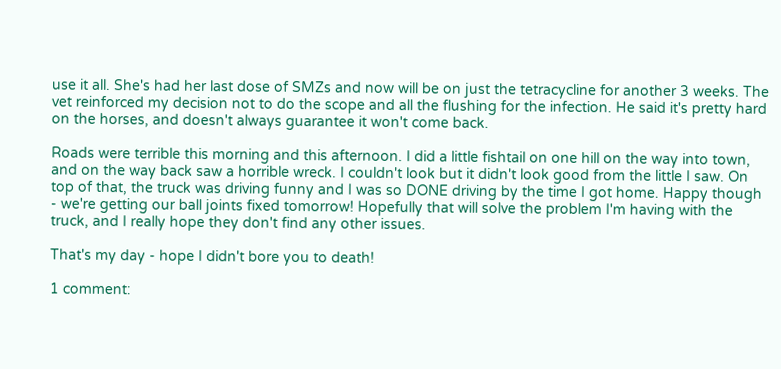use it all. She's had her last dose of SMZs and now will be on just the tetracycline for another 3 weeks. The vet reinforced my decision not to do the scope and all the flushing for the infection. He said it's pretty hard on the horses, and doesn't always guarantee it won't come back.

Roads were terrible this morning and this afternoon. I did a little fishtail on one hill on the way into town, and on the way back saw a horrible wreck. I couldn't look but it didn't look good from the little I saw. On top of that, the truck was driving funny and I was so DONE driving by the time I got home. Happy though - we're getting our ball joints fixed tomorrow! Hopefully that will solve the problem I'm having with the truck, and I really hope they don't find any other issues.

That's my day - hope I didn't bore you to death!

1 comment: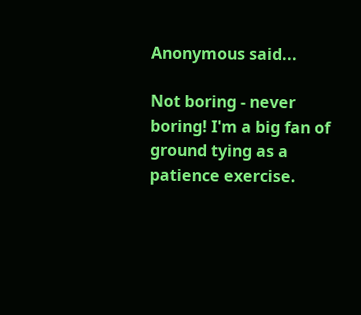Anonymous said...

Not boring - never boring! I'm a big fan of ground tying as a patience exercise.